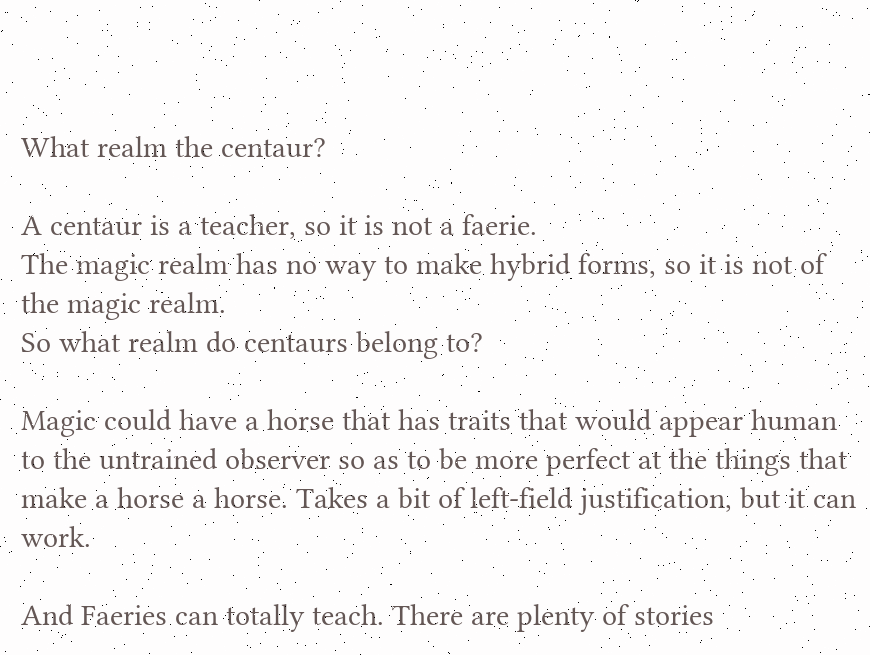What realm the centaur?

A centaur is a teacher, so it is not a faerie.
The magic realm has no way to make hybrid forms, so it is not of the magic realm.
So what realm do centaurs belong to?

Magic could have a horse that has traits that would appear human to the untrained observer so as to be more perfect at the things that make a horse a horse. Takes a bit of left-field justification, but it can work.

And Faeries can totally teach. There are plenty of stories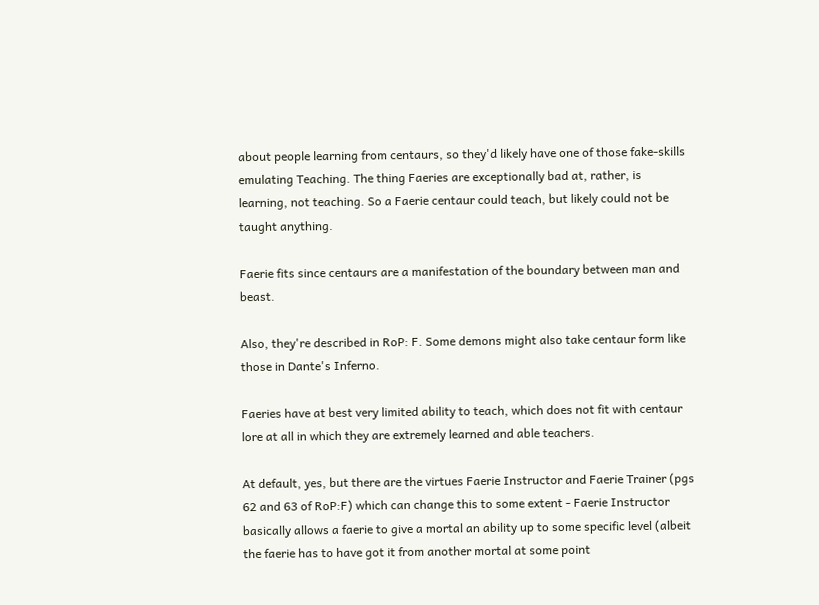about people learning from centaurs, so they'd likely have one of those fake-skills emulating Teaching. The thing Faeries are exceptionally bad at, rather, is learning, not teaching. So a Faerie centaur could teach, but likely could not be taught anything.

Faerie fits since centaurs are a manifestation of the boundary between man and beast.

Also, they're described in RoP: F. Some demons might also take centaur form like those in Dante's Inferno.

Faeries have at best very limited ability to teach, which does not fit with centaur lore at all in which they are extremely learned and able teachers.

At default, yes, but there are the virtues Faerie Instructor and Faerie Trainer (pgs 62 and 63 of RoP:F) which can change this to some extent - Faerie Instructor basically allows a faerie to give a mortal an ability up to some specific level (albeit the faerie has to have got it from another mortal at some point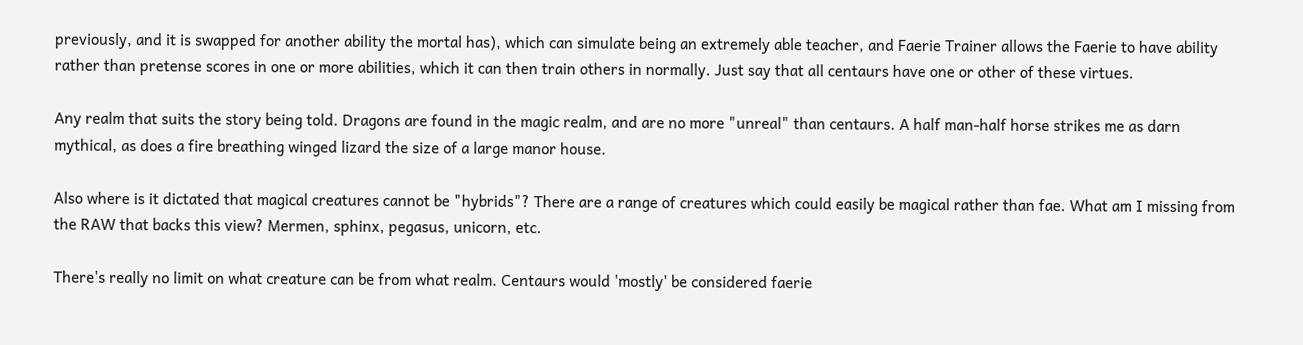previously, and it is swapped for another ability the mortal has), which can simulate being an extremely able teacher, and Faerie Trainer allows the Faerie to have ability rather than pretense scores in one or more abilities, which it can then train others in normally. Just say that all centaurs have one or other of these virtues.

Any realm that suits the story being told. Dragons are found in the magic realm, and are no more "unreal" than centaurs. A half man-half horse strikes me as darn mythical, as does a fire breathing winged lizard the size of a large manor house.

Also where is it dictated that magical creatures cannot be "hybrids"? There are a range of creatures which could easily be magical rather than fae. What am I missing from the RAW that backs this view? Mermen, sphinx, pegasus, unicorn, etc.

There's really no limit on what creature can be from what realm. Centaurs would 'mostly' be considered faerie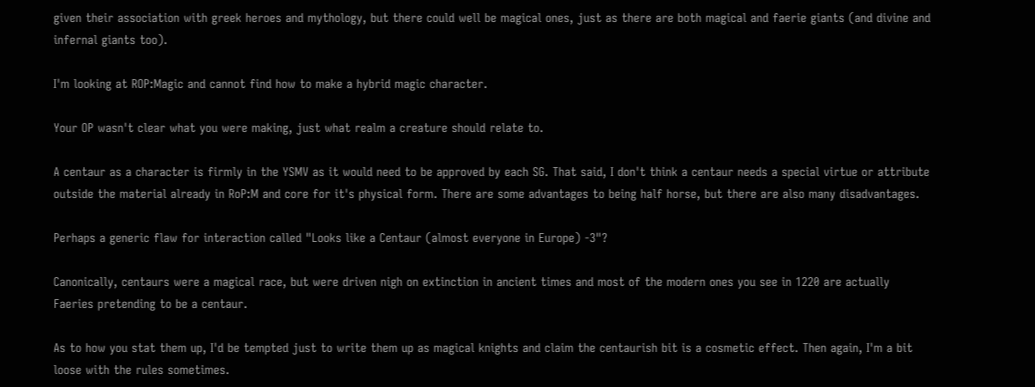given their association with greek heroes and mythology, but there could well be magical ones, just as there are both magical and faerie giants (and divine and infernal giants too).

I'm looking at ROP:Magic and cannot find how to make a hybrid magic character.

Your OP wasn't clear what you were making, just what realm a creature should relate to.

A centaur as a character is firmly in the YSMV as it would need to be approved by each SG. That said, I don't think a centaur needs a special virtue or attribute outside the material already in RoP:M and core for it's physical form. There are some advantages to being half horse, but there are also many disadvantages.

Perhaps a generic flaw for interaction called "Looks like a Centaur (almost everyone in Europe) -3"?

Canonically, centaurs were a magical race, but were driven nigh on extinction in ancient times and most of the modern ones you see in 1220 are actually Faeries pretending to be a centaur.

As to how you stat them up, I'd be tempted just to write them up as magical knights and claim the centaurish bit is a cosmetic effect. Then again, I'm a bit loose with the rules sometimes.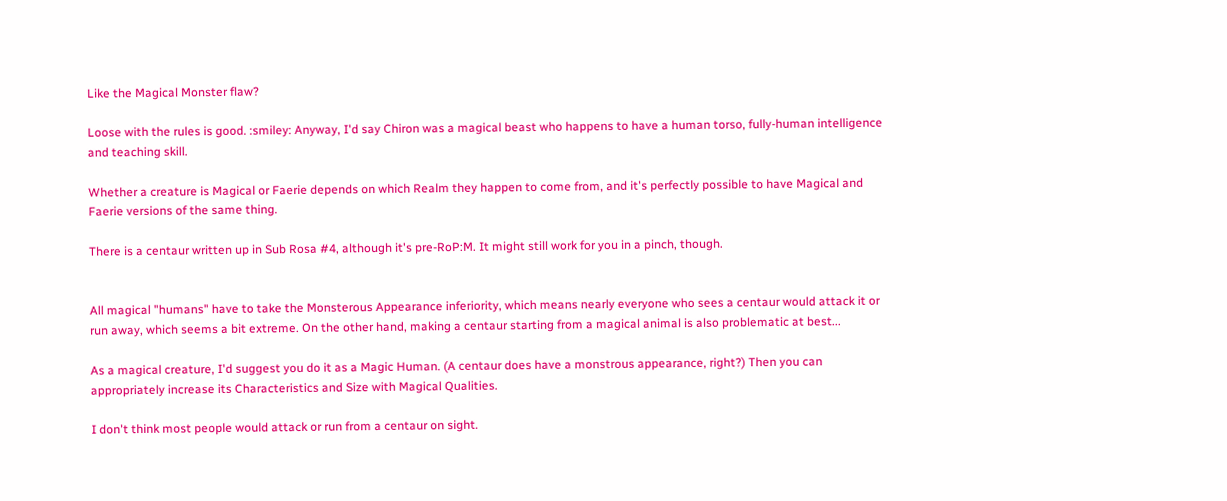Like the Magical Monster flaw?

Loose with the rules is good. :smiley: Anyway, I'd say Chiron was a magical beast who happens to have a human torso, fully-human intelligence and teaching skill.

Whether a creature is Magical or Faerie depends on which Realm they happen to come from, and it's perfectly possible to have Magical and Faerie versions of the same thing.

There is a centaur written up in Sub Rosa #4, although it's pre-RoP:M. It might still work for you in a pinch, though.


All magical "humans" have to take the Monsterous Appearance inferiority, which means nearly everyone who sees a centaur would attack it or run away, which seems a bit extreme. On the other hand, making a centaur starting from a magical animal is also problematic at best...

As a magical creature, I'd suggest you do it as a Magic Human. (A centaur does have a monstrous appearance, right?) Then you can appropriately increase its Characteristics and Size with Magical Qualities.

I don't think most people would attack or run from a centaur on sight.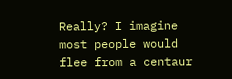Really? I imagine most people would flee from a centaur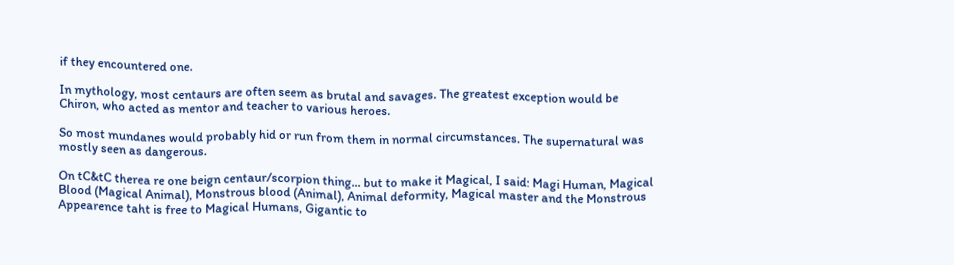if they encountered one.

In mythology, most centaurs are often seem as brutal and savages. The greatest exception would be Chiron, who acted as mentor and teacher to various heroes.

So most mundanes would probably hid or run from them in normal circumstances. The supernatural was mostly seen as dangerous.

On tC&tC therea re one beign centaur/scorpion thing... but to make it Magical, I said: Magi Human, Magical Blood (Magical Animal), Monstrous blood (Animal), Animal deformity, Magical master and the Monstrous Appearence taht is free to Magical Humans, Gigantic to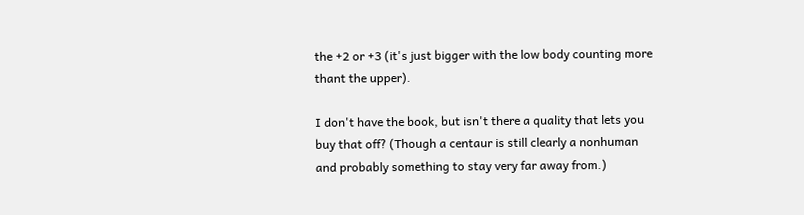the +2 or +3 (it's just bigger with the low body counting more thant the upper).

I don't have the book, but isn't there a quality that lets you buy that off? (Though a centaur is still clearly a nonhuman and probably something to stay very far away from.)